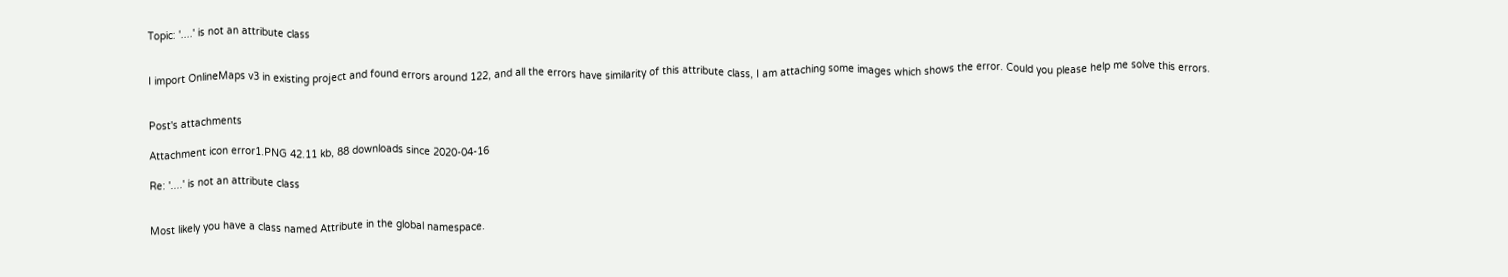Topic: '....' is not an attribute class


I import OnlineMaps v3 in existing project and found errors around 122, and all the errors have similarity of this attribute class, I am attaching some images which shows the error. Could you please help me solve this errors.


Post's attachments

Attachment icon error1.PNG 42.11 kb, 88 downloads since 2020-04-16

Re: '....' is not an attribute class


Most likely you have a class named Attribute in the global namespace.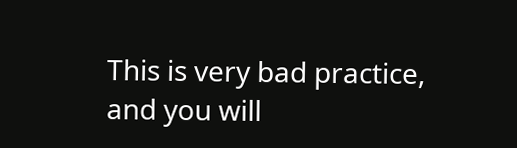This is very bad practice, and you will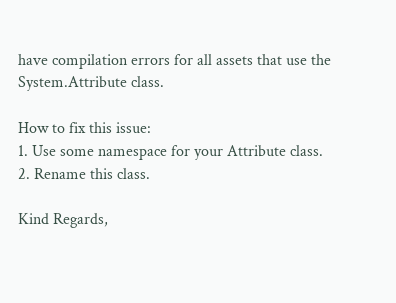have compilation errors for all assets that use the System.Attribute class.

How to fix this issue:
1. Use some namespace for your Attribute class.
2. Rename this class.

Kind Regards,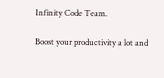Infinity Code Team.

Boost your productivity a lot and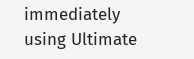immediately using Ultimate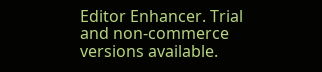Editor Enhancer. Trial and non-commerce versions available.